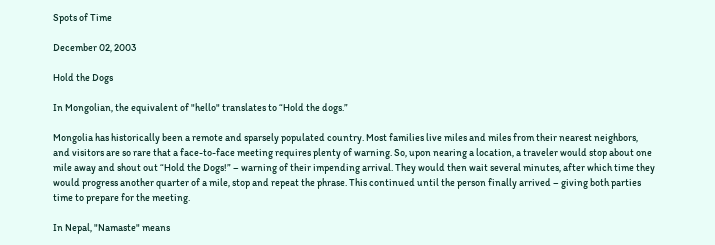Spots of Time

December 02, 2003

Hold the Dogs

In Mongolian, the equivalent of "hello" translates to “Hold the dogs.”

Mongolia has historically been a remote and sparsely populated country. Most families live miles and miles from their nearest neighbors, and visitors are so rare that a face-to-face meeting requires plenty of warning. So, upon nearing a location, a traveler would stop about one mile away and shout out “Hold the Dogs!” – warning of their impending arrival. They would then wait several minutes, after which time they would progress another quarter of a mile, stop and repeat the phrase. This continued until the person finally arrived – giving both parties time to prepare for the meeting.

In Nepal, "Namaste" means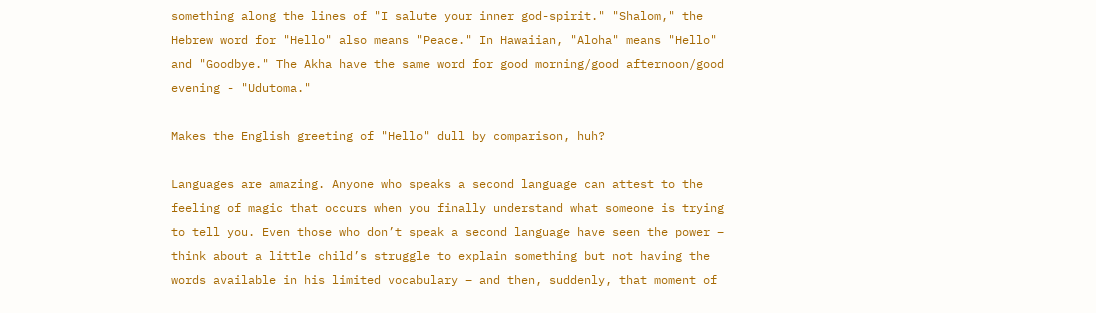something along the lines of "I salute your inner god-spirit." "Shalom," the Hebrew word for "Hello" also means "Peace." In Hawaiian, "Aloha" means "Hello" and "Goodbye." The Akha have the same word for good morning/good afternoon/good evening - "Udutoma."

Makes the English greeting of "Hello" dull by comparison, huh?

Languages are amazing. Anyone who speaks a second language can attest to the feeling of magic that occurs when you finally understand what someone is trying to tell you. Even those who don’t speak a second language have seen the power – think about a little child’s struggle to explain something but not having the words available in his limited vocabulary – and then, suddenly, that moment of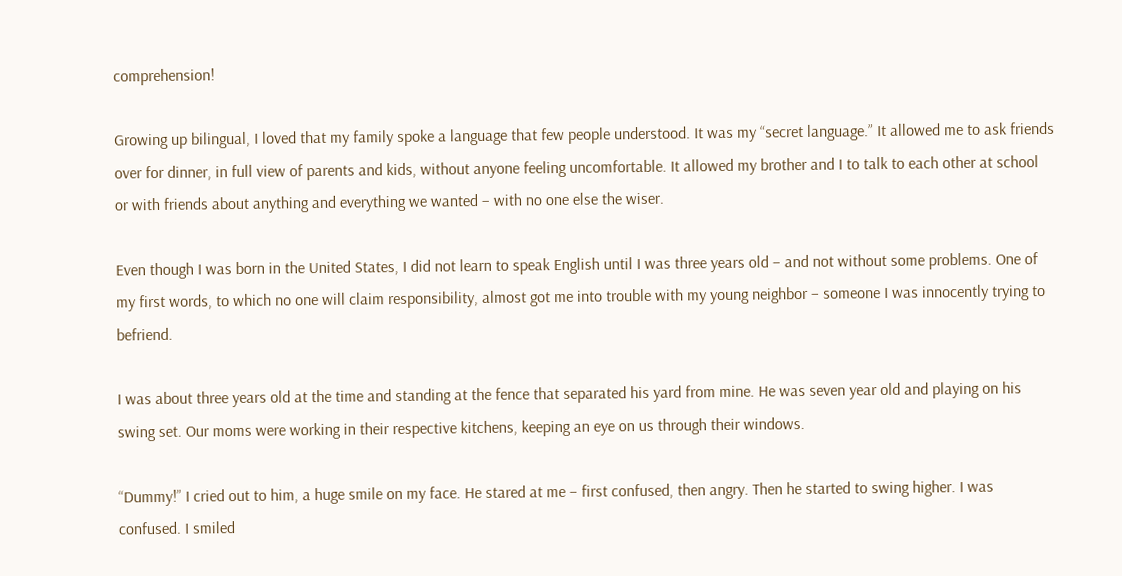comprehension!

Growing up bilingual, I loved that my family spoke a language that few people understood. It was my “secret language.” It allowed me to ask friends over for dinner, in full view of parents and kids, without anyone feeling uncomfortable. It allowed my brother and I to talk to each other at school or with friends about anything and everything we wanted – with no one else the wiser.

Even though I was born in the United States, I did not learn to speak English until I was three years old – and not without some problems. One of my first words, to which no one will claim responsibility, almost got me into trouble with my young neighbor – someone I was innocently trying to befriend.

I was about three years old at the time and standing at the fence that separated his yard from mine. He was seven year old and playing on his swing set. Our moms were working in their respective kitchens, keeping an eye on us through their windows.

“Dummy!” I cried out to him, a huge smile on my face. He stared at me – first confused, then angry. Then he started to swing higher. I was confused. I smiled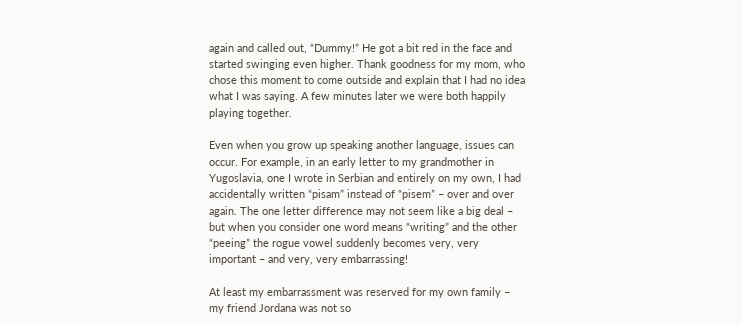again and called out, “Dummy!” He got a bit red in the face and started swinging even higher. Thank goodness for my mom, who chose this moment to come outside and explain that I had no idea what I was saying. A few minutes later we were both happily playing together.

Even when you grow up speaking another language, issues can occur. For example, in an early letter to my grandmother in Yugoslavia, one I wrote in Serbian and entirely on my own, I had accidentally written “pisam” instead of “pisem” – over and over again. The one letter difference may not seem like a big deal – but when you consider one word means “writing” and the other “peeing” the rogue vowel suddenly becomes very, very important – and very, very embarrassing!

At least my embarrassment was reserved for my own family – my friend Jordana was not so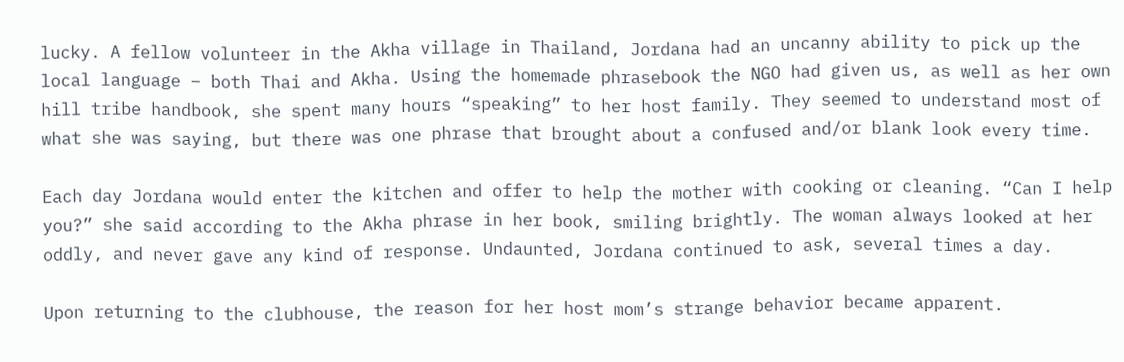lucky. A fellow volunteer in the Akha village in Thailand, Jordana had an uncanny ability to pick up the local language – both Thai and Akha. Using the homemade phrasebook the NGO had given us, as well as her own hill tribe handbook, she spent many hours “speaking” to her host family. They seemed to understand most of what she was saying, but there was one phrase that brought about a confused and/or blank look every time.

Each day Jordana would enter the kitchen and offer to help the mother with cooking or cleaning. “Can I help you?” she said according to the Akha phrase in her book, smiling brightly. The woman always looked at her oddly, and never gave any kind of response. Undaunted, Jordana continued to ask, several times a day.

Upon returning to the clubhouse, the reason for her host mom’s strange behavior became apparent.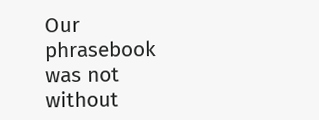Our phrasebook was not without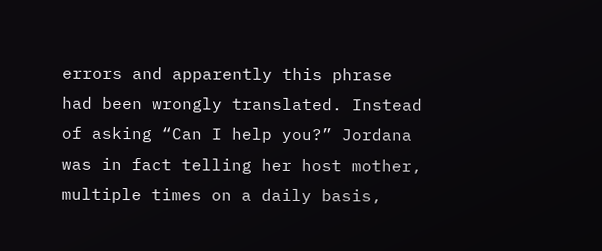errors and apparently this phrase had been wrongly translated. Instead of asking “Can I help you?” Jordana was in fact telling her host mother, multiple times on a daily basis,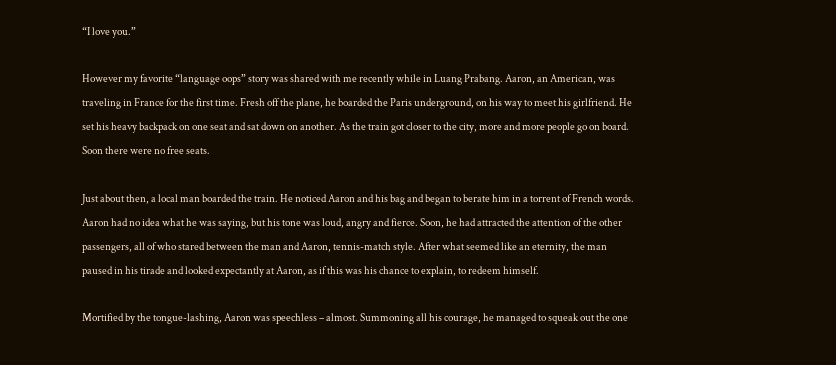“I love you.”

However my favorite “language oops” story was shared with me recently while in Luang Prabang. Aaron, an American, was traveling in France for the first time. Fresh off the plane, he boarded the Paris underground, on his way to meet his girlfriend. He set his heavy backpack on one seat and sat down on another. As the train got closer to the city, more and more people go on board. Soon there were no free seats.

Just about then, a local man boarded the train. He noticed Aaron and his bag and began to berate him in a torrent of French words. Aaron had no idea what he was saying, but his tone was loud, angry and fierce. Soon, he had attracted the attention of the other passengers, all of who stared between the man and Aaron, tennis-match style. After what seemed like an eternity, the man paused in his tirade and looked expectantly at Aaron, as if this was his chance to explain, to redeem himself.

Mortified by the tongue-lashing, Aaron was speechless – almost. Summoning all his courage, he managed to squeak out the one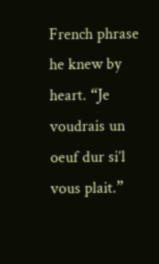French phrase he knew by heart. “Je voudrais un oeuf dur si’l vous plait.”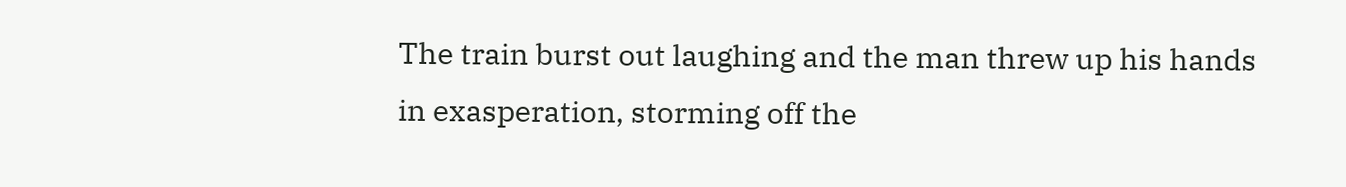The train burst out laughing and the man threw up his hands in exasperation, storming off the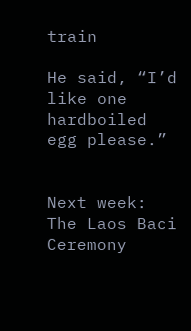train

He said, “I’d like one hardboiled egg please.”


Next week: The Laos Baci Ceremony